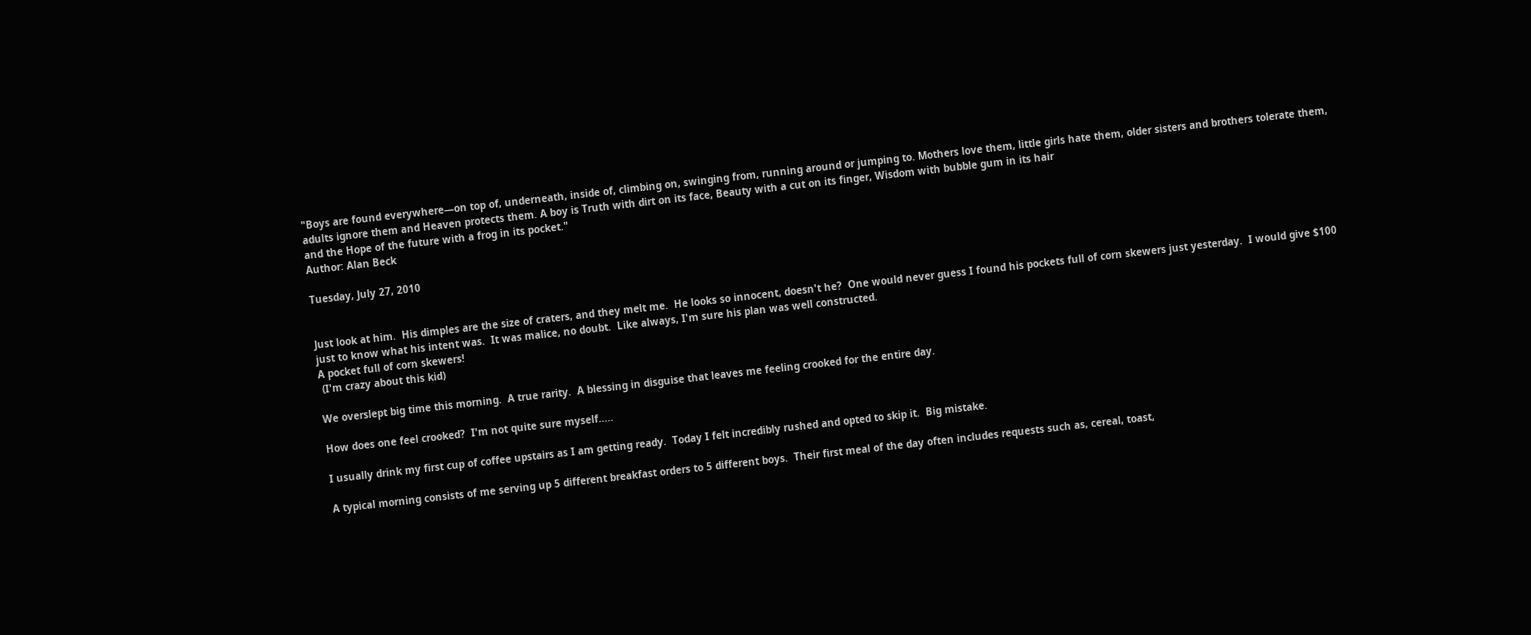"Boys are found everywhere—on top of, underneath, inside of, climbing on, swinging from, running around or jumping to. Mothers love them, little girls hate them, older sisters and brothers tolerate them, adults ignore them and Heaven protects them. A boy is Truth with dirt on its face, Beauty with a cut on its finger, Wisdom with bubble gum in its hair
and the Hope of the future with a frog in its pocket."
Author: Alan Beck

Tuesday, July 27, 2010


Just look at him.  His dimples are the size of craters, and they melt me.  He looks so innocent, doesn't he?  One would never guess I found his pockets full of corn skewers just yesterday.  I would give $100 just to know what his intent was.  It was malice, no doubt.  Like always, I'm sure his plan was well constructed.
A pocket full of corn skewers!
 (I'm crazy about this kid)

We overslept big time this morning.  A true rarity.  A blessing in disguise that leaves me feeling crooked for the entire day.

How does one feel crooked?  I'm not quite sure myself.....

I usually drink my first cup of coffee upstairs as I am getting ready.  Today I felt incredibly rushed and opted to skip it.  Big mistake.

A typical morning consists of me serving up 5 different breakfast orders to 5 different boys.  Their first meal of the day often includes requests such as, cereal, toast,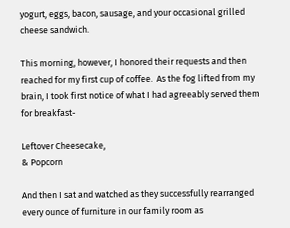yogurt, eggs, bacon, sausage, and your occasional grilled cheese sandwich.

This morning, however, I honored their requests and then reached for my first cup of coffee.  As the fog lifted from my brain, I took first notice of what I had agreeably served them for breakfast-

Leftover Cheesecake,
& Popcorn

And then I sat and watched as they successfully rearranged every ounce of furniture in our family room as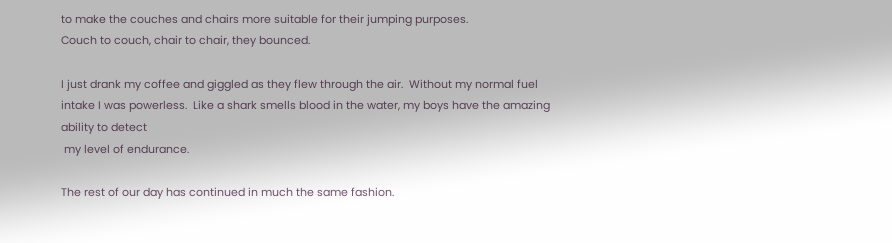to make the couches and chairs more suitable for their jumping purposes.
Couch to couch, chair to chair, they bounced.

I just drank my coffee and giggled as they flew through the air.  Without my normal fuel intake I was powerless.  Like a shark smells blood in the water, my boys have the amazing ability to detect
 my level of endurance.

The rest of our day has continued in much the same fashion.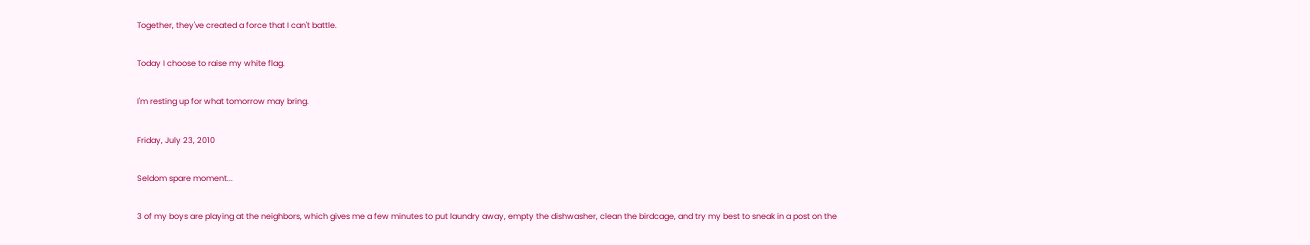Together, they've created a force that I can't battle.

Today I choose to raise my white flag.

I'm resting up for what tomorrow may bring.

Friday, July 23, 2010

Seldom spare moment...

3 of my boys are playing at the neighbors, which gives me a few minutes to put laundry away, empty the dishwasher, clean the birdcage, and try my best to sneak in a post on the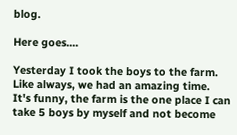blog.

Here goes....

Yesterday I took the boys to the farm.  Like always, we had an amazing time.  It's funny, the farm is the one place I can take 5 boys by myself and not become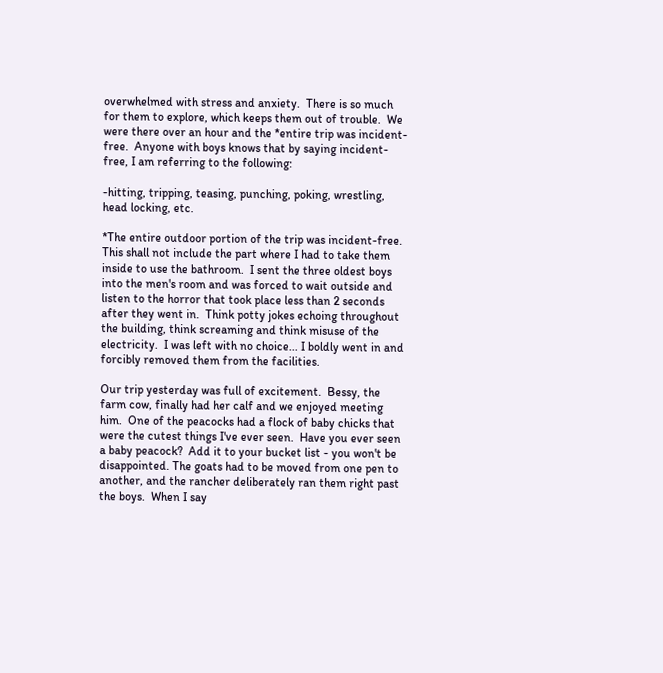overwhelmed with stress and anxiety.  There is so much for them to explore, which keeps them out of trouble.  We were there over an hour and the *entire trip was incident-free.  Anyone with boys knows that by saying incident-free, I am referring to the following:

-hitting, tripping, teasing, punching, poking, wrestling, head locking, etc.

*The entire outdoor portion of the trip was incident-free.  This shall not include the part where I had to take them inside to use the bathroom.  I sent the three oldest boys into the men's room and was forced to wait outside and listen to the horror that took place less than 2 seconds after they went in.  Think potty jokes echoing throughout the building, think screaming and think misuse of the electricity.  I was left with no choice... I boldly went in and  forcibly removed them from the facilities.

Our trip yesterday was full of excitement.  Bessy, the farm cow, finally had her calf and we enjoyed meeting him.  One of the peacocks had a flock of baby chicks that were the cutest things I've ever seen.  Have you ever seen a baby peacock?  Add it to your bucket list - you won't be disappointed. The goats had to be moved from one pen to another, and the rancher deliberately ran them right past the boys.  When I say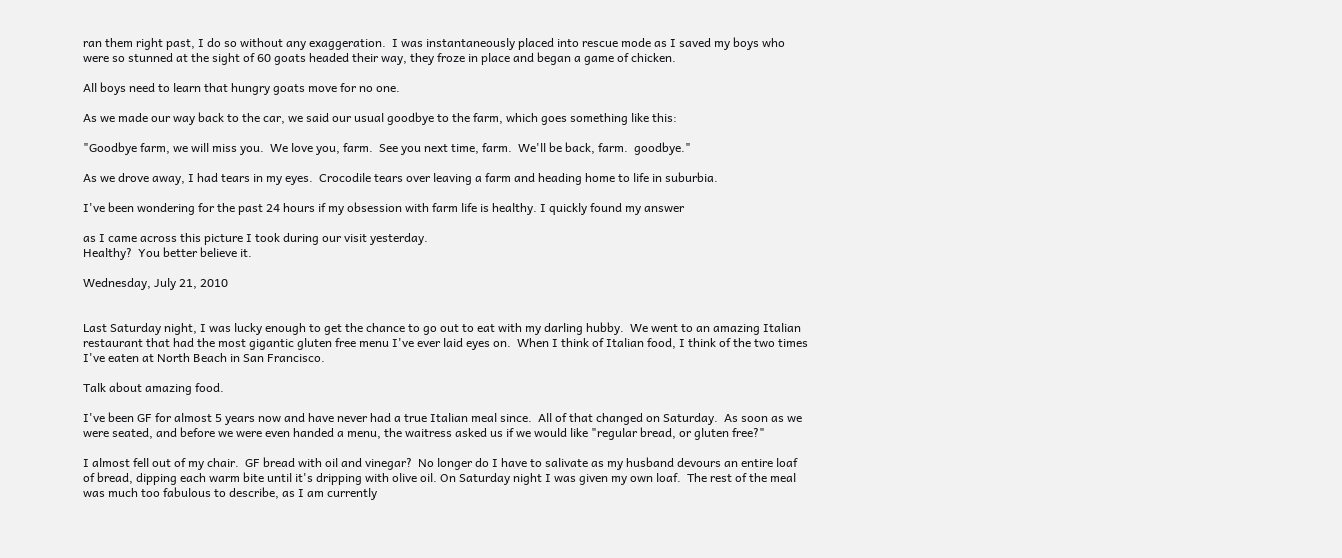ran them right past, I do so without any exaggeration.  I was instantaneously placed into rescue mode as I saved my boys who were so stunned at the sight of 60 goats headed their way, they froze in place and began a game of chicken.

All boys need to learn that hungry goats move for no one.

As we made our way back to the car, we said our usual goodbye to the farm, which goes something like this:

"Goodbye farm, we will miss you.  We love you, farm.  See you next time, farm.  We'll be back, farm.  goodbye."

As we drove away, I had tears in my eyes.  Crocodile tears over leaving a farm and heading home to life in suburbia.

I've been wondering for the past 24 hours if my obsession with farm life is healthy. I quickly found my answer

as I came across this picture I took during our visit yesterday.
Healthy?  You better believe it.

Wednesday, July 21, 2010


Last Saturday night, I was lucky enough to get the chance to go out to eat with my darling hubby.  We went to an amazing Italian restaurant that had the most gigantic gluten free menu I've ever laid eyes on.  When I think of Italian food, I think of the two times I've eaten at North Beach in San Francisco.

Talk about amazing food.

I've been GF for almost 5 years now and have never had a true Italian meal since.  All of that changed on Saturday.  As soon as we were seated, and before we were even handed a menu, the waitress asked us if we would like "regular bread, or gluten free?"

I almost fell out of my chair.  GF bread with oil and vinegar?  No longer do I have to salivate as my husband devours an entire loaf of bread, dipping each warm bite until it's dripping with olive oil. On Saturday night I was given my own loaf.  The rest of the meal was much too fabulous to describe, as I am currently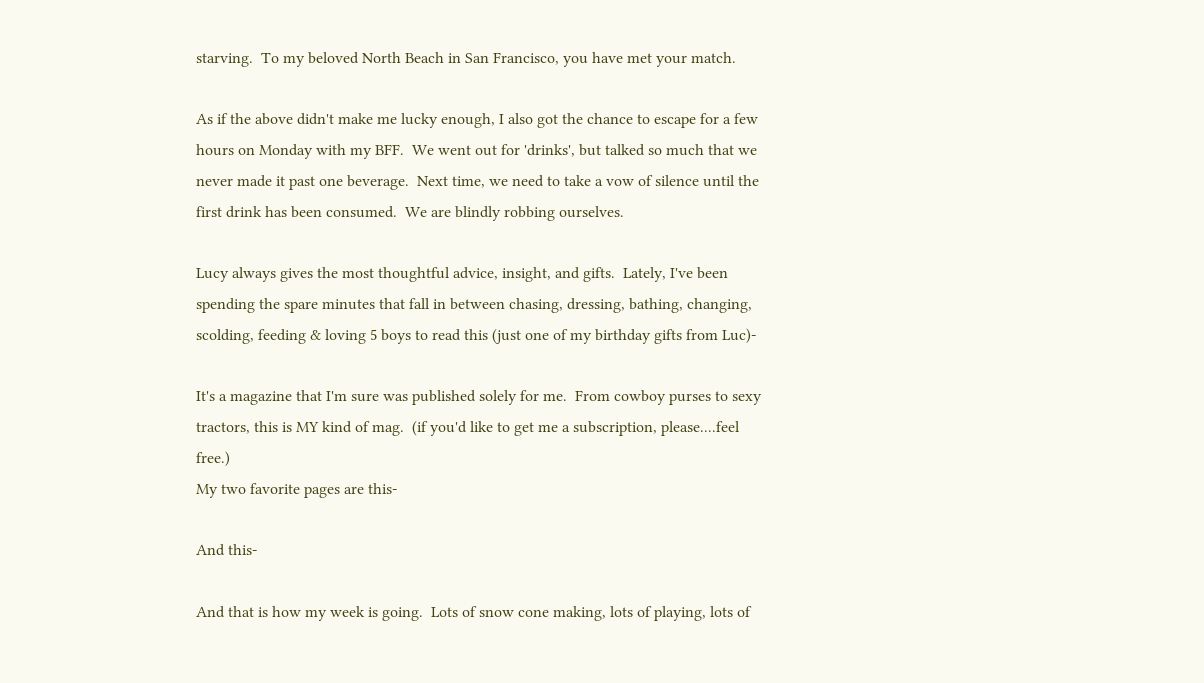starving.  To my beloved North Beach in San Francisco, you have met your match.

As if the above didn't make me lucky enough, I also got the chance to escape for a few hours on Monday with my BFF.  We went out for 'drinks', but talked so much that we never made it past one beverage.  Next time, we need to take a vow of silence until the first drink has been consumed.  We are blindly robbing ourselves.

Lucy always gives the most thoughtful advice, insight, and gifts.  Lately, I've been spending the spare minutes that fall in between chasing, dressing, bathing, changing, scolding, feeding & loving 5 boys to read this (just one of my birthday gifts from Luc)-

It's a magazine that I'm sure was published solely for me.  From cowboy purses to sexy tractors, this is MY kind of mag.  (if you'd like to get me a subscription, please....feel free.)
My two favorite pages are this-

And this-

And that is how my week is going.  Lots of snow cone making, lots of playing, lots of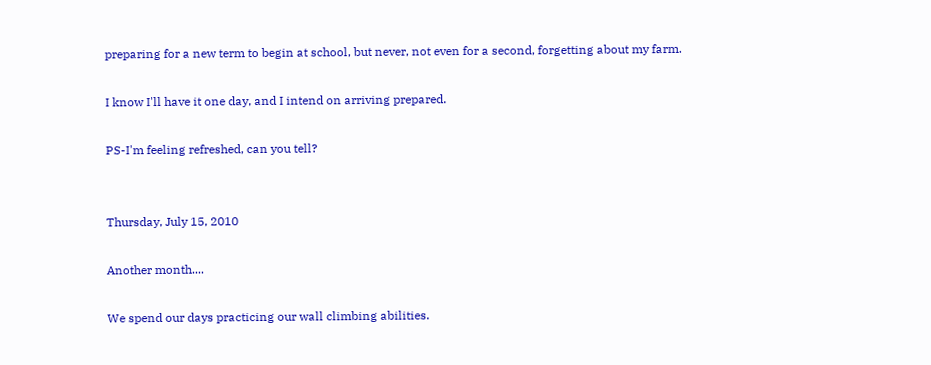preparing for a new term to begin at school, but never, not even for a second, forgetting about my farm.

I know I'll have it one day, and I intend on arriving prepared.

PS-I'm feeling refreshed, can you tell?


Thursday, July 15, 2010

Another month....

We spend our days practicing our wall climbing abilities.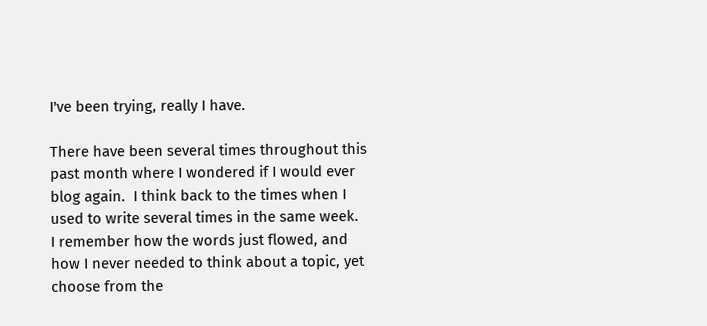I've been trying, really I have.

There have been several times throughout this past month where I wondered if I would ever blog again.  I think back to the times when I used to write several times in the same week.  I remember how the words just flowed, and how I never needed to think about a topic, yet choose from the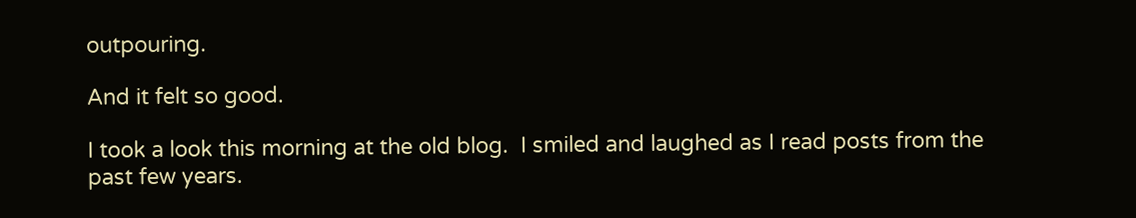outpouring.

And it felt so good.

I took a look this morning at the old blog.  I smiled and laughed as I read posts from the past few years.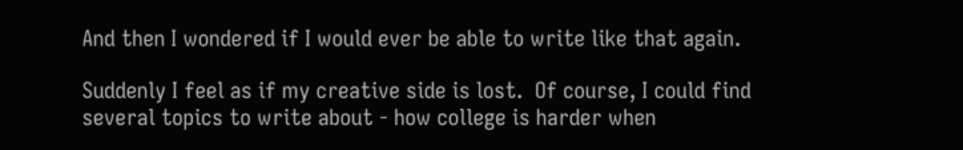And then I wondered if I would ever be able to write like that again.

Suddenly I feel as if my creative side is lost.  Of course, I could find several topics to write about - how college is harder when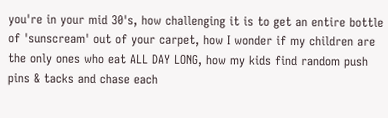you're in your mid 30's, how challenging it is to get an entire bottle of 'sunscream' out of your carpet, how I wonder if my children are the only ones who eat ALL DAY LONG, how my kids find random push pins & tacks and chase each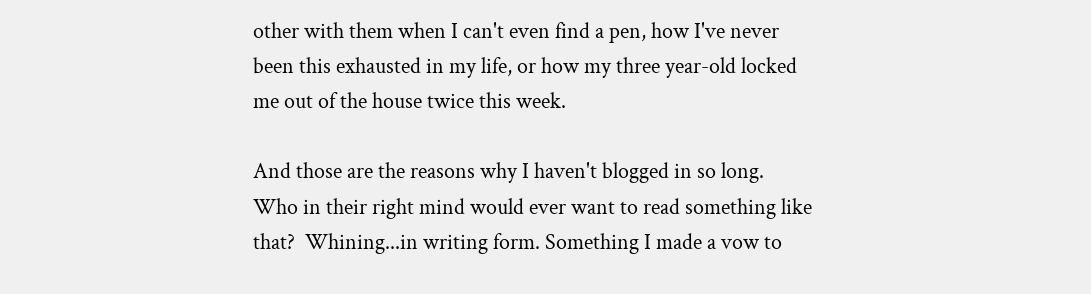other with them when I can't even find a pen, how I've never been this exhausted in my life, or how my three year-old locked me out of the house twice this week.

And those are the reasons why I haven't blogged in so long.  Who in their right mind would ever want to read something like that?  Whining...in writing form. Something I made a vow to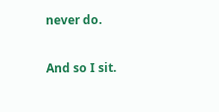never do.

And so I sit.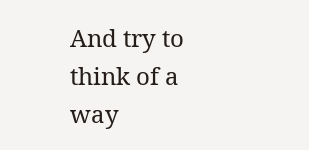And try to think of a way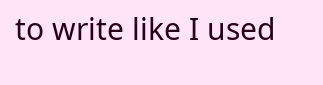to write like I used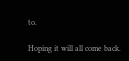to.

Hoping it will all come back.